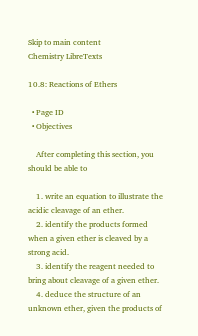Skip to main content
Chemistry LibreTexts

10.8: Reactions of Ethers

  • Page ID
  • Objectives

    After completing this section, you should be able to

    1. write an equation to illustrate the acidic cleavage of an ether.
    2. identify the products formed when a given ether is cleaved by a strong acid.
    3. identify the reagent needed to bring about cleavage of a given ether.
    4. deduce the structure of an unknown ether, given the products of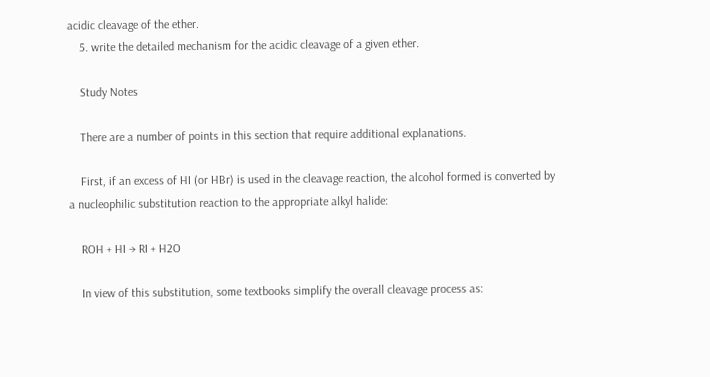acidic cleavage of the ether.
    5. write the detailed mechanism for the acidic cleavage of a given ether.

    Study Notes

    There are a number of points in this section that require additional explanations.

    First, if an excess of HI (or HBr) is used in the cleavage reaction, the alcohol formed is converted by a nucleophilic substitution reaction to the appropriate alkyl halide:

    ROH + HI → RI + H2O

    In view of this substitution, some textbooks simplify the overall cleavage process as: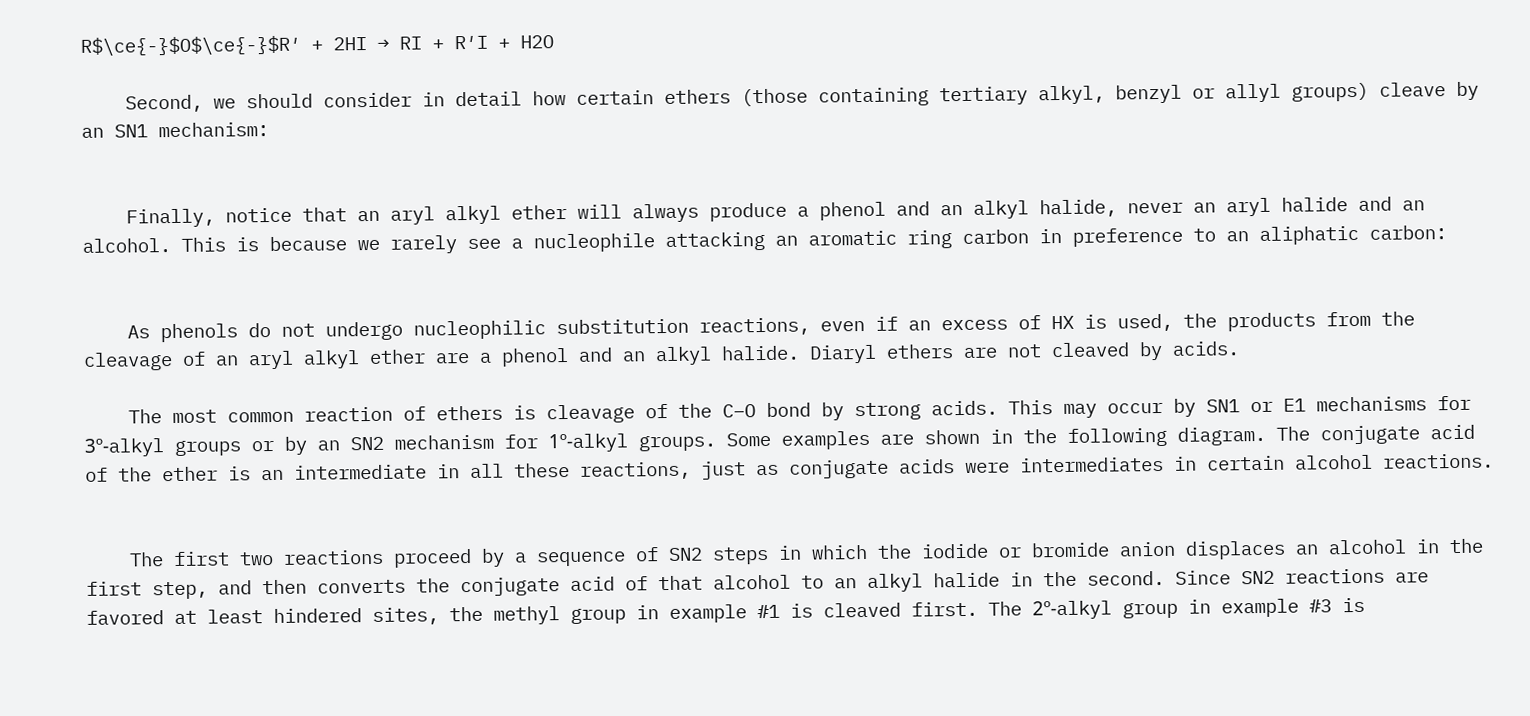R$\ce{-}$O$\ce{-}$R′ + 2HI → RI + R′I + H2O

    Second, we should consider in detail how certain ethers (those containing tertiary alkyl, benzyl or allyl groups) cleave by an SN1 mechanism:


    Finally, notice that an aryl alkyl ether will always produce a phenol and an alkyl halide, never an aryl halide and an alcohol. This is because we rarely see a nucleophile attacking an aromatic ring carbon in preference to an aliphatic carbon:


    As phenols do not undergo nucleophilic substitution reactions, even if an excess of HX is used, the products from the cleavage of an aryl alkyl ether are a phenol and an alkyl halide. Diaryl ethers are not cleaved by acids.

    The most common reaction of ethers is cleavage of the C–O bond by strong acids. This may occur by SN1 or E1 mechanisms for 3º-alkyl groups or by an SN2 mechanism for 1º-alkyl groups. Some examples are shown in the following diagram. The conjugate acid of the ether is an intermediate in all these reactions, just as conjugate acids were intermediates in certain alcohol reactions.


    The first two reactions proceed by a sequence of SN2 steps in which the iodide or bromide anion displaces an alcohol in the first step, and then converts the conjugate acid of that alcohol to an alkyl halide in the second. Since SN2 reactions are favored at least hindered sites, the methyl group in example #1 is cleaved first. The 2º-alkyl group in example #3 is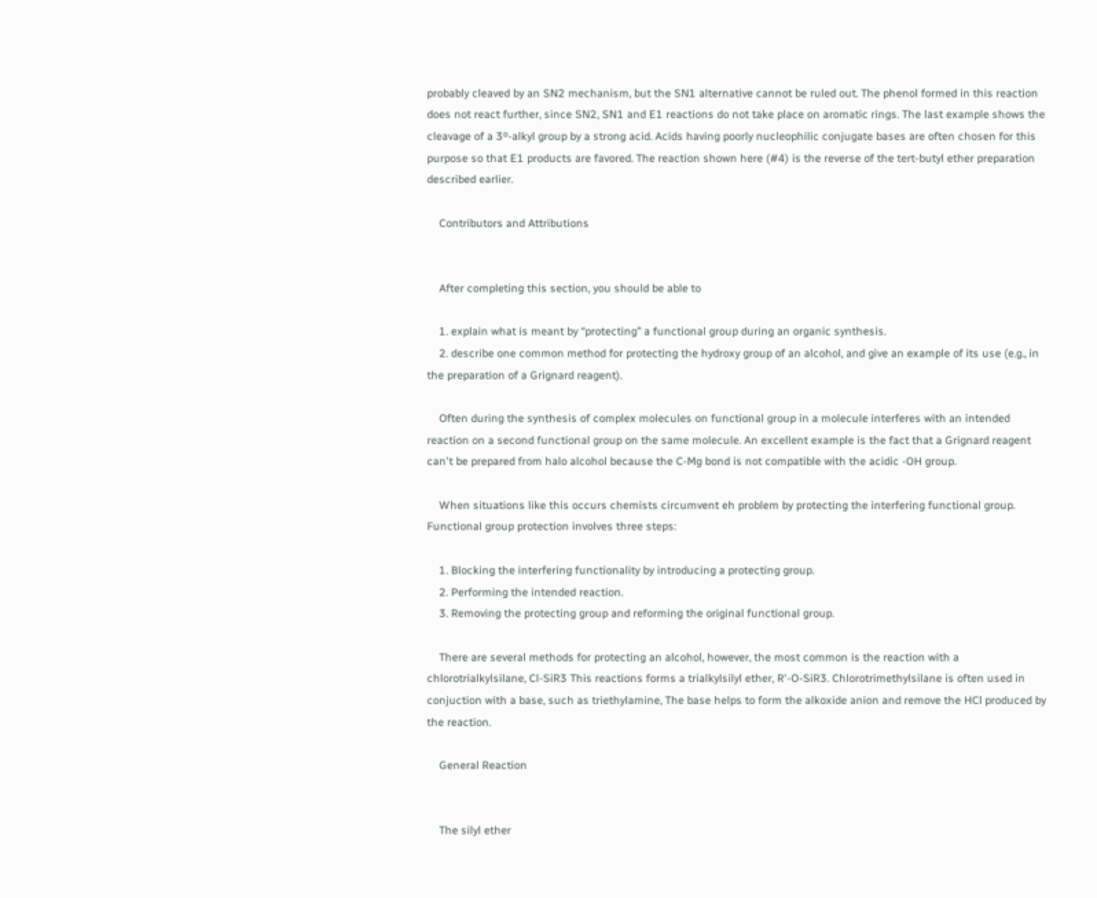probably cleaved by an SN2 mechanism, but the SN1 alternative cannot be ruled out. The phenol formed in this reaction does not react further, since SN2, SN1 and E1 reactions do not take place on aromatic rings. The last example shows the cleavage of a 3º-alkyl group by a strong acid. Acids having poorly nucleophilic conjugate bases are often chosen for this purpose so that E1 products are favored. The reaction shown here (#4) is the reverse of the tert-butyl ether preparation described earlier.

    Contributors and Attributions


    After completing this section, you should be able to

    1. explain what is meant by “protecting” a functional group during an organic synthesis.
    2. describe one common method for protecting the hydroxy group of an alcohol, and give an example of its use (e.g., in the preparation of a Grignard reagent).

    Often during the synthesis of complex molecules on functional group in a molecule interferes with an intended reaction on a second functional group on the same molecule. An excellent example is the fact that a Grignard reagent can't be prepared from halo alcohol because the C-Mg bond is not compatible with the acidic -OH group.

    When situations like this occurs chemists circumvent eh problem by protecting the interfering functional group. Functional group protection involves three steps:

    1. Blocking the interfering functionality by introducing a protecting group.
    2. Performing the intended reaction.
    3. Removing the protecting group and reforming the original functional group.

    There are several methods for protecting an alcohol, however, the most common is the reaction with a chlorotrialkylsilane, Cl-SiR3 This reactions forms a trialkylsilyl ether, R'-O-SiR3. Chlorotrimethylsilane is often used in conjuction with a base, such as triethylamine, The base helps to form the alkoxide anion and remove the HCl produced by the reaction.

    General Reaction


    The silyl ether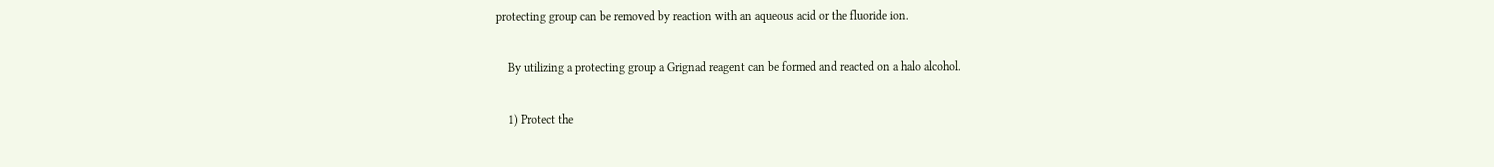protecting group can be removed by reaction with an aqueous acid or the fluoride ion.

    By utilizing a protecting group a Grignad reagent can be formed and reacted on a halo alcohol.

    1) Protect the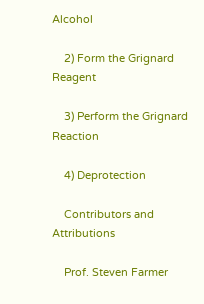Alcohol

    2) Form the Grignard Reagent

    3) Perform the Grignard Reaction

    4) Deprotection

    Contributors and Attributions

    Prof. Steven Farmer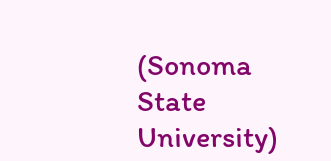(Sonoma State University)